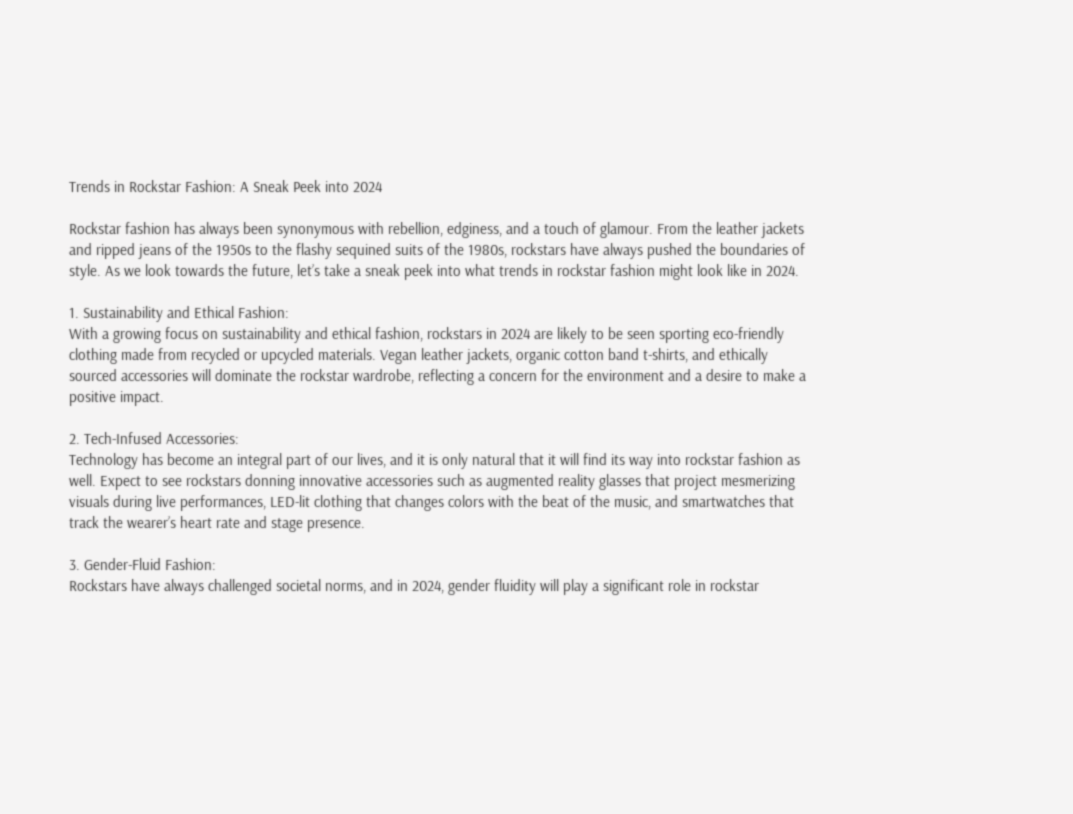Trends in Rockstar Fashion: A Sneak Peek into 2024

Rockstar fashion has always been synonymous with rebellion, edginess, and a touch of glamour. From the leather jackets and ripped jeans of the 1950s to the flashy sequined suits of the 1980s, rockstars have always pushed the boundaries of style. As we look towards the future, let’s take a sneak peek into what trends in rockstar fashion might look like in 2024.

1. Sustainability and Ethical Fashion:
With a growing focus on sustainability and ethical fashion, rockstars in 2024 are likely to be seen sporting eco-friendly clothing made from recycled or upcycled materials. Vegan leather jackets, organic cotton band t-shirts, and ethically sourced accessories will dominate the rockstar wardrobe, reflecting a concern for the environment and a desire to make a positive impact.

2. Tech-Infused Accessories:
Technology has become an integral part of our lives, and it is only natural that it will find its way into rockstar fashion as well. Expect to see rockstars donning innovative accessories such as augmented reality glasses that project mesmerizing visuals during live performances, LED-lit clothing that changes colors with the beat of the music, and smartwatches that track the wearer’s heart rate and stage presence.

3. Gender-Fluid Fashion:
Rockstars have always challenged societal norms, and in 2024, gender fluidity will play a significant role in rockstar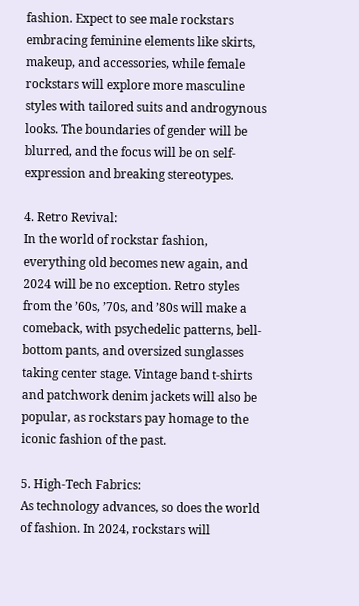fashion. Expect to see male rockstars embracing feminine elements like skirts, makeup, and accessories, while female rockstars will explore more masculine styles with tailored suits and androgynous looks. The boundaries of gender will be blurred, and the focus will be on self-expression and breaking stereotypes.

4. Retro Revival:
In the world of rockstar fashion, everything old becomes new again, and 2024 will be no exception. Retro styles from the ’60s, ’70s, and ’80s will make a comeback, with psychedelic patterns, bell-bottom pants, and oversized sunglasses taking center stage. Vintage band t-shirts and patchwork denim jackets will also be popular, as rockstars pay homage to the iconic fashion of the past.

5. High-Tech Fabrics:
As technology advances, so does the world of fashion. In 2024, rockstars will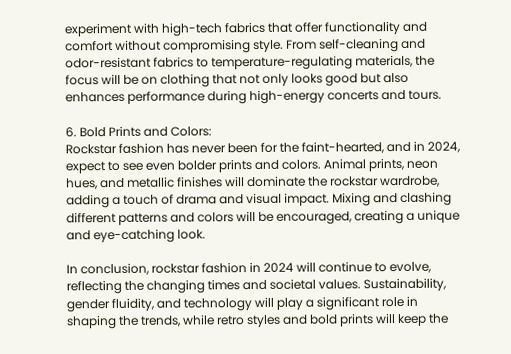experiment with high-tech fabrics that offer functionality and comfort without compromising style. From self-cleaning and odor-resistant fabrics to temperature-regulating materials, the focus will be on clothing that not only looks good but also enhances performance during high-energy concerts and tours.

6. Bold Prints and Colors:
Rockstar fashion has never been for the faint-hearted, and in 2024, expect to see even bolder prints and colors. Animal prints, neon hues, and metallic finishes will dominate the rockstar wardrobe, adding a touch of drama and visual impact. Mixing and clashing different patterns and colors will be encouraged, creating a unique and eye-catching look.

In conclusion, rockstar fashion in 2024 will continue to evolve, reflecting the changing times and societal values. Sustainability, gender fluidity, and technology will play a significant role in shaping the trends, while retro styles and bold prints will keep the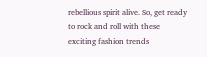rebellious spirit alive. So, get ready to rock and roll with these exciting fashion trends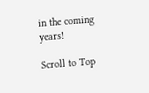in the coming years!

Scroll to Top